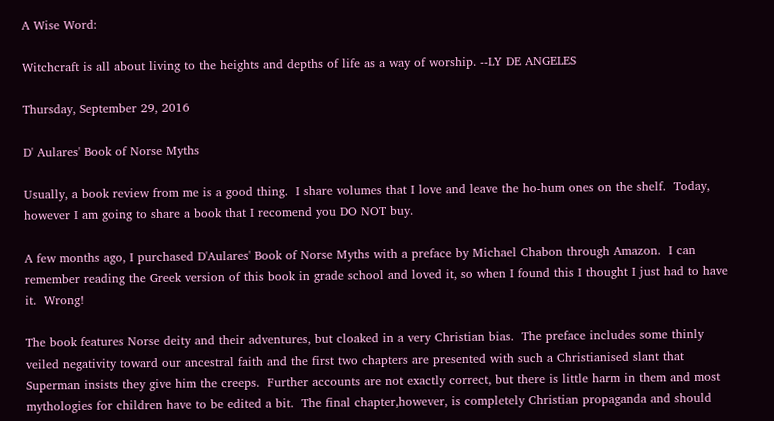A Wise Word:

Witchcraft is all about living to the heights and depths of life as a way of worship. --LY DE ANGELES

Thursday, September 29, 2016

D' Aulares' Book of Norse Myths

Usually, a book review from me is a good thing.  I share volumes that I love and leave the ho-hum ones on the shelf.  Today, however I am going to share a book that I recomend you DO NOT buy.

A few months ago, I purchased D'Aulares' Book of Norse Myths with a preface by Michael Chabon through Amazon.  I can remember reading the Greek version of this book in grade school and loved it, so when I found this I thought I just had to have it.  Wrong!

The book features Norse deity and their adventures, but cloaked in a very Christian bias.  The preface includes some thinly veiled negativity toward our ancestral faith and the first two chapters are presented with such a Christianised slant that Superman insists they give him the creeps.  Further accounts are not exactly correct, but there is little harm in them and most mythologies for children have to be edited a bit.  The final chapter,however, is completely Christian propaganda and should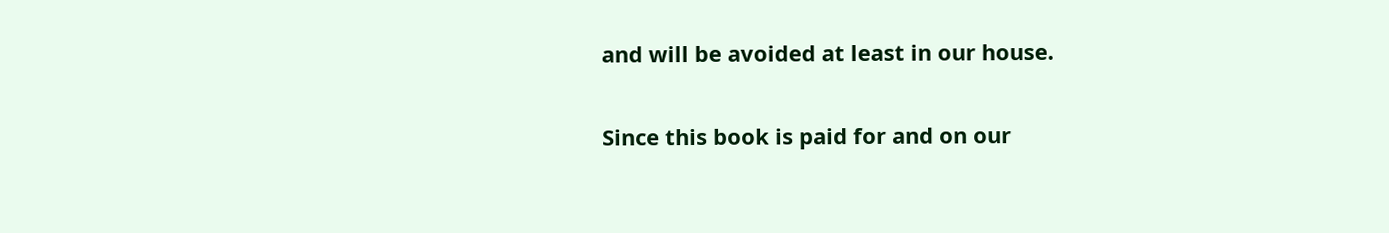and will be avoided at least in our house.

Since this book is paid for and on our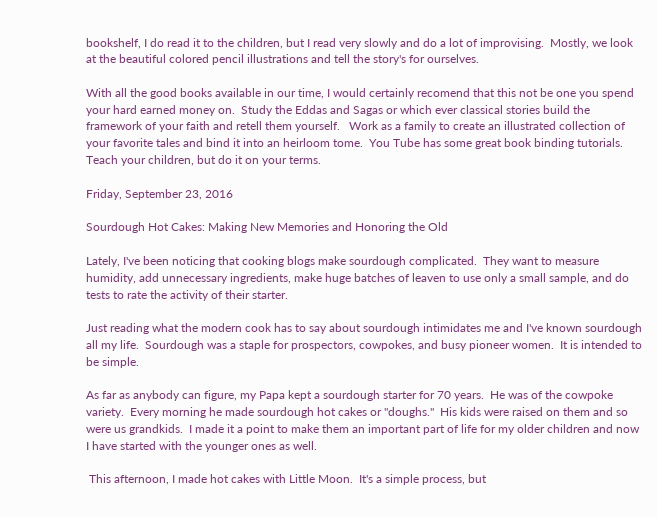bookshelf, I do read it to the children, but I read very slowly and do a lot of improvising.  Mostly, we look at the beautiful colored pencil illustrations and tell the story's for ourselves.

With all the good books available in our time, I would certainly recomend that this not be one you spend your hard earned money on.  Study the Eddas and Sagas or which ever classical stories build the framework of your faith and retell them yourself.   Work as a family to create an illustrated collection of your favorite tales and bind it into an heirloom tome.  You Tube has some great book binding tutorials.  Teach your children, but do it on your terms.

Friday, September 23, 2016

Sourdough Hot Cakes: Making New Memories and Honoring the Old

Lately, I've been noticing that cooking blogs make sourdough complicated.  They want to measure humidity, add unnecessary ingredients, make huge batches of leaven to use only a small sample, and do tests to rate the activity of their starter.

Just reading what the modern cook has to say about sourdough intimidates me and I've known sourdough all my life.  Sourdough was a staple for prospectors, cowpokes, and busy pioneer women.  It is intended to be simple.

As far as anybody can figure, my Papa kept a sourdough starter for 70 years.  He was of the cowpoke variety.  Every morning he made sourdough hot cakes or "doughs."  His kids were raised on them and so were us grandkids.  I made it a point to make them an important part of life for my older children and now I have started with the younger ones as well.

 This afternoon, I made hot cakes with Little Moon.  It's a simple process, but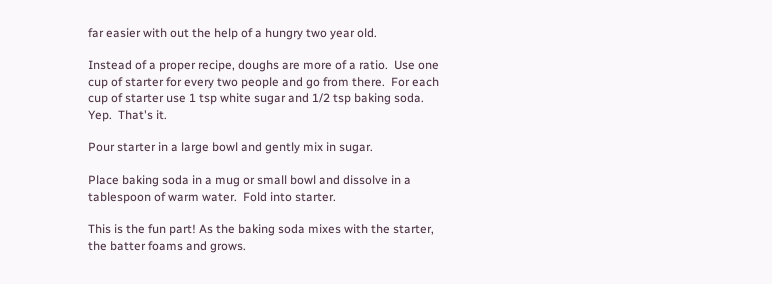far easier with out the help of a hungry two year old.

Instead of a proper recipe, doughs are more of a ratio.  Use one cup of starter for every two people and go from there.  For each cup of starter use 1 tsp white sugar and 1/2 tsp baking soda.  Yep.  That's it.

Pour starter in a large bowl and gently mix in sugar.

Place baking soda in a mug or small bowl and dissolve in a tablespoon of warm water.  Fold into starter.

This is the fun part! As the baking soda mixes with the starter, the batter foams and grows.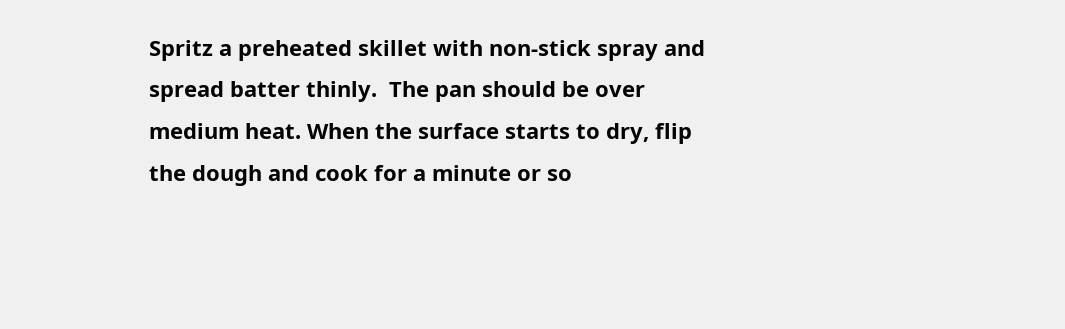Spritz a preheated skillet with non-stick spray and spread batter thinly.  The pan should be over medium heat. When the surface starts to dry, flip the dough and cook for a minute or so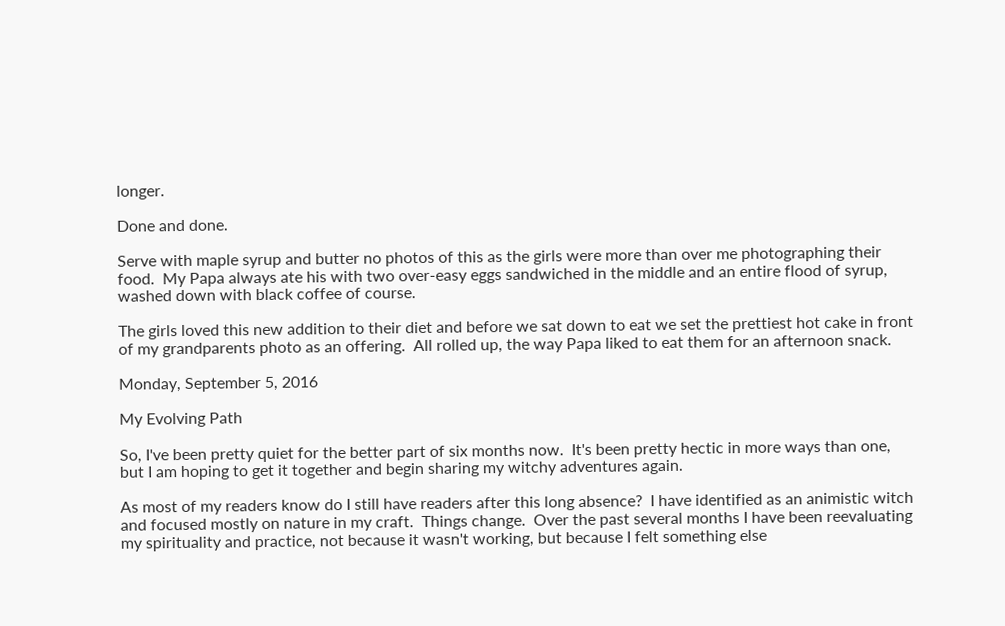longer.

Done and done.

Serve with maple syrup and butter no photos of this as the girls were more than over me photographing their food.  My Papa always ate his with two over-easy eggs sandwiched in the middle and an entire flood of syrup, washed down with black coffee of course.

The girls loved this new addition to their diet and before we sat down to eat we set the prettiest hot cake in front of my grandparents photo as an offering.  All rolled up, the way Papa liked to eat them for an afternoon snack.

Monday, September 5, 2016

My Evolving Path

So, I've been pretty quiet for the better part of six months now.  It's been pretty hectic in more ways than one, but I am hoping to get it together and begin sharing my witchy adventures again.

As most of my readers know do I still have readers after this long absence?  I have identified as an animistic witch and focused mostly on nature in my craft.  Things change.  Over the past several months I have been reevaluating my spirituality and practice, not because it wasn't working, but because I felt something else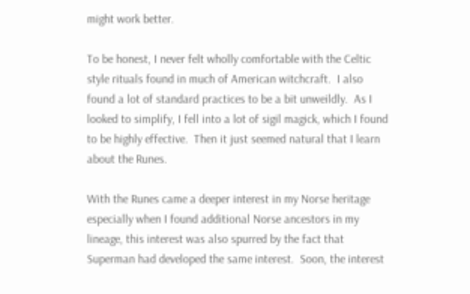might work better.

To be honest, I never felt wholly comfortable with the Celtic style rituals found in much of American witchcraft.  I also found a lot of standard practices to be a bit unweildly.  As I looked to simplify, I fell into a lot of sigil magick, which I found to be highly effective.  Then it just seemed natural that I learn about the Runes.

With the Runes came a deeper interest in my Norse heritage especially when I found additional Norse ancestors in my lineage, this interest was also spurred by the fact that Superman had developed the same interest.  Soon, the interest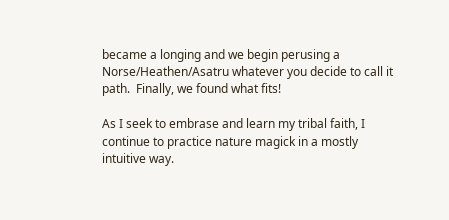became a longing and we begin perusing a Norse/Heathen/Asatru whatever you decide to call it path.  Finally, we found what fits!

As I seek to embrase and learn my tribal faith, I continue to practice nature magick in a mostly intuitive way.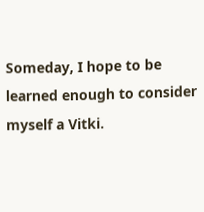Someday, I hope to be learned enough to consider myself a Vitki.